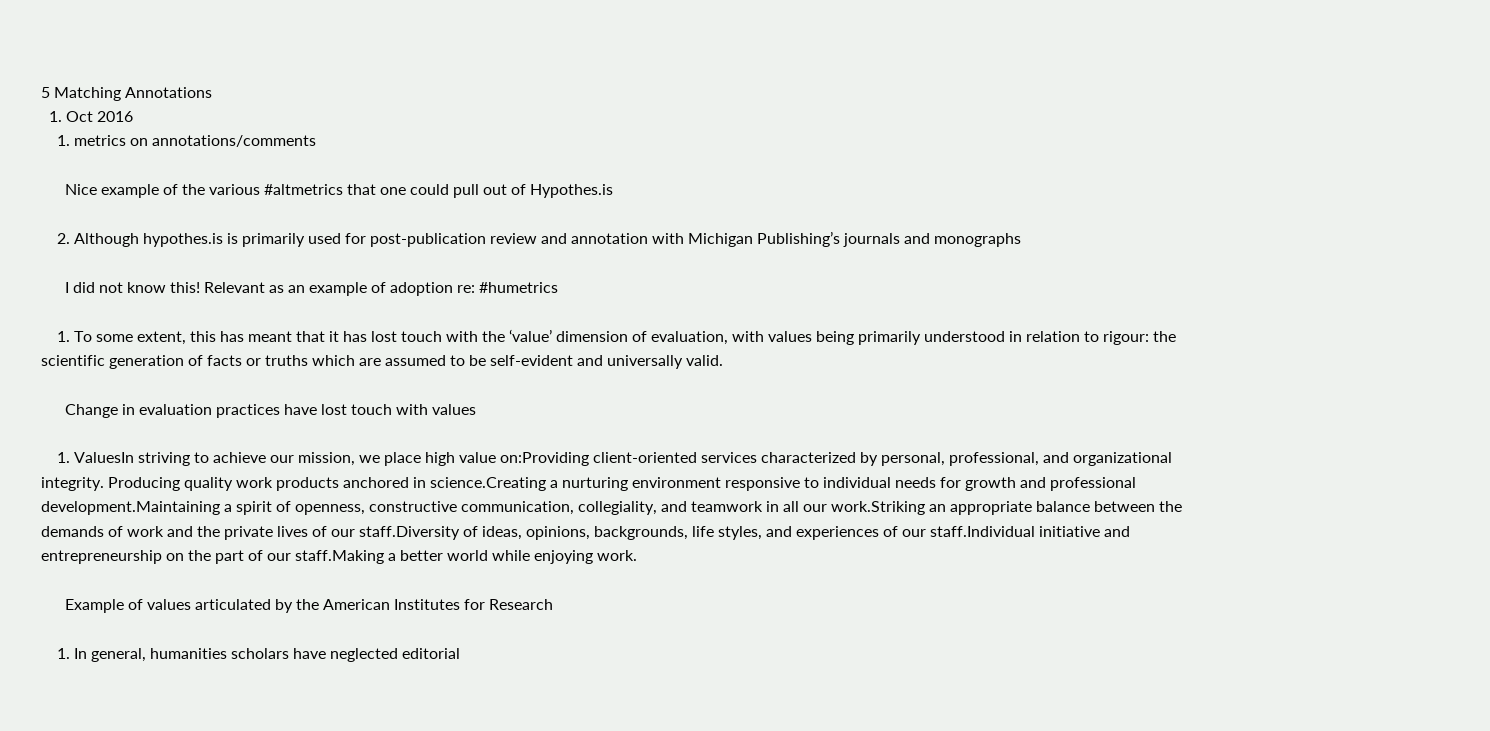5 Matching Annotations
  1. Oct 2016
    1. metrics on annotations/comments

      Nice example of the various #altmetrics that one could pull out of Hypothes.is

    2. Although hypothes.is is primarily used for post-publication review and annotation with Michigan Publishing’s journals and monographs

      I did not know this! Relevant as an example of adoption re: #humetrics

    1. To some extent, this has meant that it has lost touch with the ‘value’ dimension of evaluation, with values being primarily understood in relation to rigour: the scientific generation of facts or truths which are assumed to be self-evident and universally valid.

      Change in evaluation practices have lost touch with values

    1. ValuesIn striving to achieve our mission, we place high value on:Providing client-oriented services characterized by personal, professional, and organizational integrity. Producing quality work products anchored in science.Creating a nurturing environment responsive to individual needs for growth and professional development.Maintaining a spirit of openness, constructive communication, collegiality, and teamwork in all our work.Striking an appropriate balance between the demands of work and the private lives of our staff.Diversity of ideas, opinions, backgrounds, life styles, and experiences of our staff.Individual initiative and entrepreneurship on the part of our staff.Making a better world while enjoying work.

      Example of values articulated by the American Institutes for Research

    1. In general, humanities scholars have neglected editorial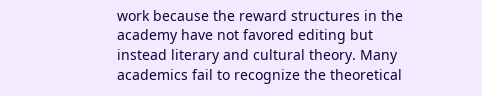work because the reward structures in the academy have not favored editing but instead literary and cultural theory. Many academics fail to recognize the theoretical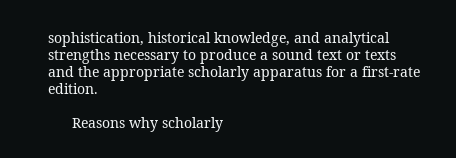sophistication, historical knowledge, and analytical strengths necessary to produce a sound text or texts and the appropriate scholarly apparatus for a first-rate edition.

      Reasons why scholarly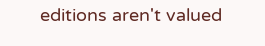editions aren't valued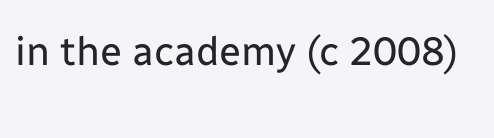in the academy (c 2008)